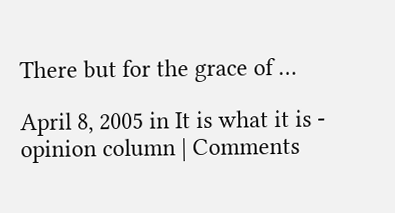There but for the grace of …

April 8, 2005 in It is what it is - opinion column | Comments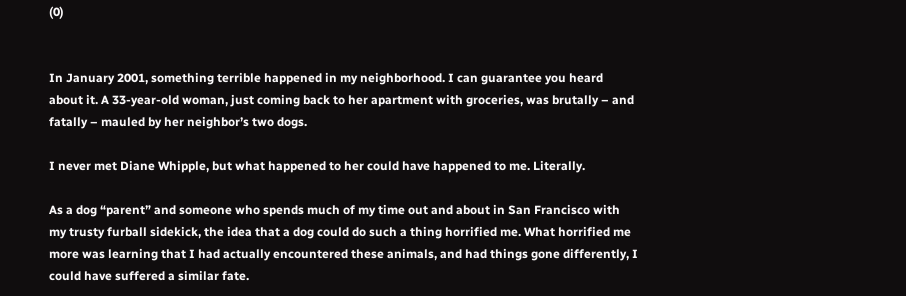(0)


In January 2001, something terrible happened in my neighborhood. I can guarantee you heard about it. A 33-year-old woman, just coming back to her apartment with groceries, was brutally – and fatally – mauled by her neighbor’s two dogs.

I never met Diane Whipple, but what happened to her could have happened to me. Literally.

As a dog “parent” and someone who spends much of my time out and about in San Francisco with my trusty furball sidekick, the idea that a dog could do such a thing horrified me. What horrified me more was learning that I had actually encountered these animals, and had things gone differently, I could have suffered a similar fate.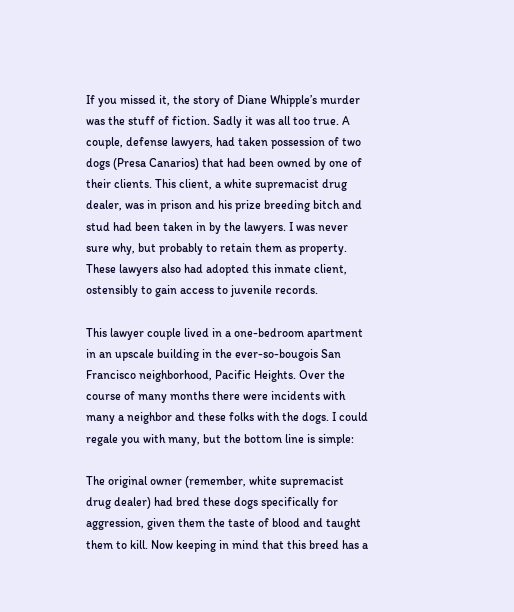If you missed it, the story of Diane Whipple’s murder was the stuff of fiction. Sadly it was all too true. A couple, defense lawyers, had taken possession of two dogs (Presa Canarios) that had been owned by one of their clients. This client, a white supremacist drug dealer, was in prison and his prize breeding bitch and stud had been taken in by the lawyers. I was never sure why, but probably to retain them as property. These lawyers also had adopted this inmate client, ostensibly to gain access to juvenile records.

This lawyer couple lived in a one-bedroom apartment in an upscale building in the ever-so-bougois San Francisco neighborhood, Pacific Heights. Over the course of many months there were incidents with many a neighbor and these folks with the dogs. I could regale you with many, but the bottom line is simple:

The original owner (remember, white supremacist drug dealer) had bred these dogs specifically for aggression, given them the taste of blood and taught them to kill. Now keeping in mind that this breed has a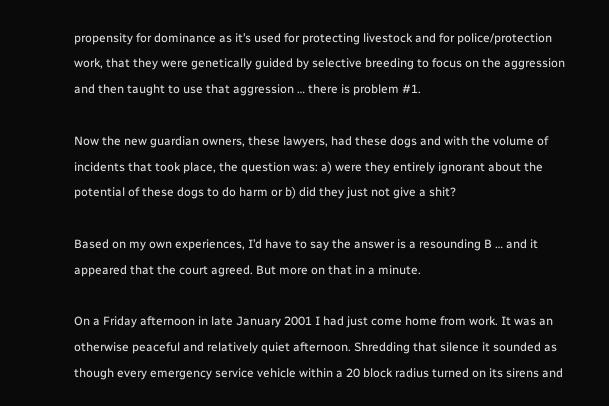propensity for dominance as it’s used for protecting livestock and for police/protection work, that they were genetically guided by selective breeding to focus on the aggression and then taught to use that aggression … there is problem #1.

Now the new guardian owners, these lawyers, had these dogs and with the volume of incidents that took place, the question was: a) were they entirely ignorant about the potential of these dogs to do harm or b) did they just not give a shit?

Based on my own experiences, I’d have to say the answer is a resounding B … and it appeared that the court agreed. But more on that in a minute.

On a Friday afternoon in late January 2001 I had just come home from work. It was an otherwise peaceful and relatively quiet afternoon. Shredding that silence it sounded as though every emergency service vehicle within a 20 block radius turned on its sirens and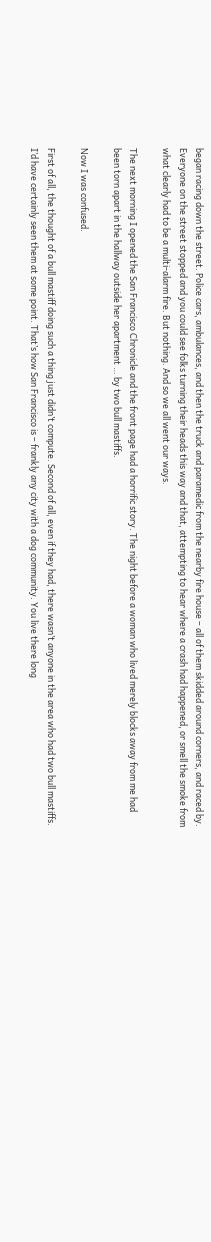began racing down the street. Police cars, ambulances, and then the truck and paramedic from the nearby fire house – all of them skidded around corners, and raced by. Everyone on the street stopped and you could see folks turning their heads this way and that, attempting to hear where a crash had happened, or smell the smoke from what clearly had to be a multi-alarm fire. But nothing. And so we all went our ways.

The next morning I opened the San Francisco Chronicle and the front page had a horrific story. The night before a woman who lived merely blocks away from me had been torn apart in the hallway outside her apartment … by two bull mastiffs.

Now I was confused.

First of all, the thought of a bull mastiff doing such a thing just didn’t compute. Second of all, even if they had, there wasn’t anyone in the area who had two bull mastiffs. I’d have certainly seen them at some point. That’s how San Francisco is – frankly any city with a dog community. You live there long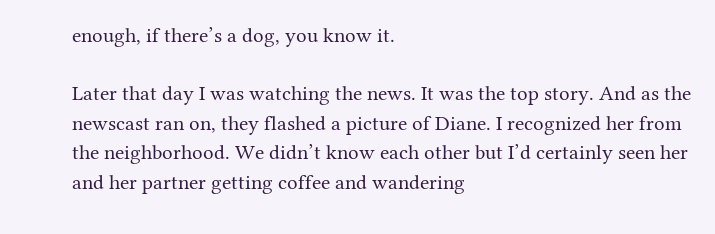enough, if there’s a dog, you know it.

Later that day I was watching the news. It was the top story. And as the newscast ran on, they flashed a picture of Diane. I recognized her from the neighborhood. We didn’t know each other but I’d certainly seen her and her partner getting coffee and wandering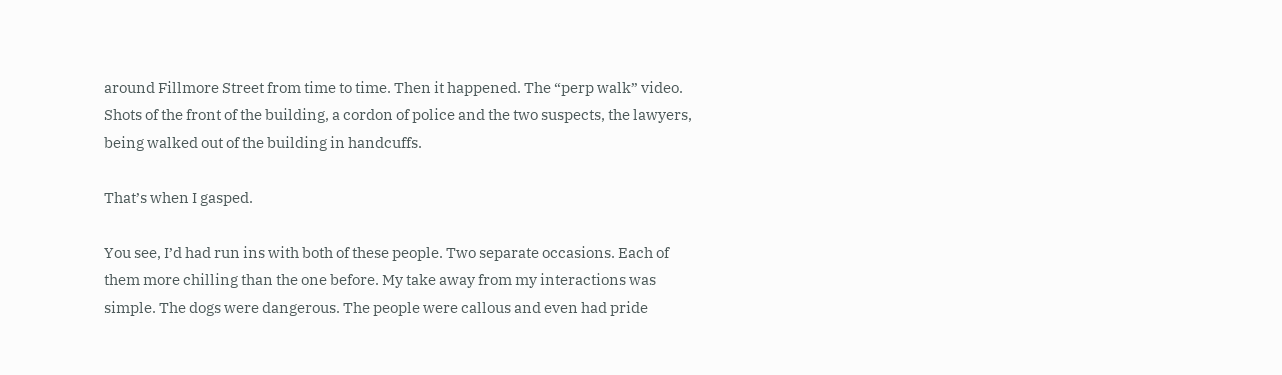around Fillmore Street from time to time. Then it happened. The “perp walk” video. Shots of the front of the building, a cordon of police and the two suspects, the lawyers, being walked out of the building in handcuffs.

That’s when I gasped.

You see, I’d had run ins with both of these people. Two separate occasions. Each of them more chilling than the one before. My take away from my interactions was simple. The dogs were dangerous. The people were callous and even had pride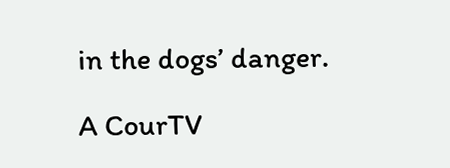in the dogs’ danger.

A CourTV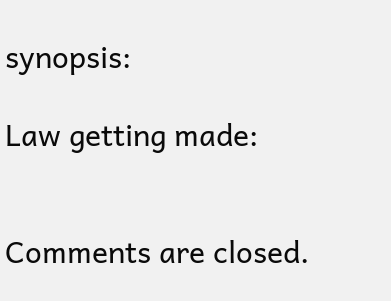synopsis:

Law getting made:


Comments are closed.